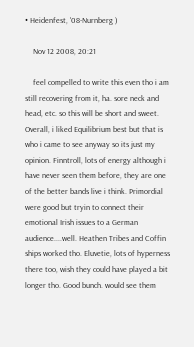• Heidenfest, '08-Nurnberg )

    Nov 12 2008, 20:21

    feel compelled to write this even tho i am still recovering from it, ha. sore neck and head, etc. so this will be short and sweet. Overall, i liked Equilibrium best but that is who i came to see anyway so its just my opinion. Finntroll, lots of energy although i have never seen them before, they are one of the better bands live i think. Primordial were good but tryin to connect their emotional Irish issues to a German audience....well. Heathen Tribes and Coffin ships worked tho. Eluvetie, lots of hyperness there too, wish they could have played a bit longer tho. Good bunch. would see them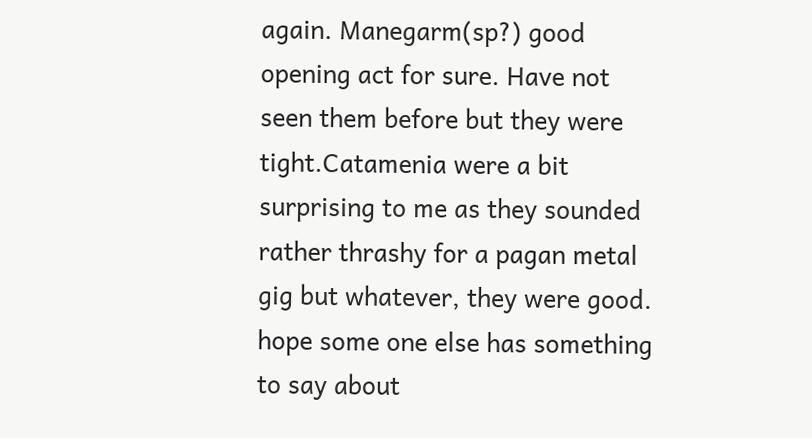again. Manegarm(sp?) good opening act for sure. Have not seen them before but they were tight.Catamenia were a bit surprising to me as they sounded rather thrashy for a pagan metal gig but whatever, they were good. hope some one else has something to say about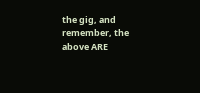the gig, and remember, the above ARE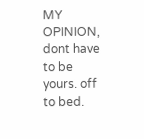MY OPINION, dont have to be yours. off to bed.